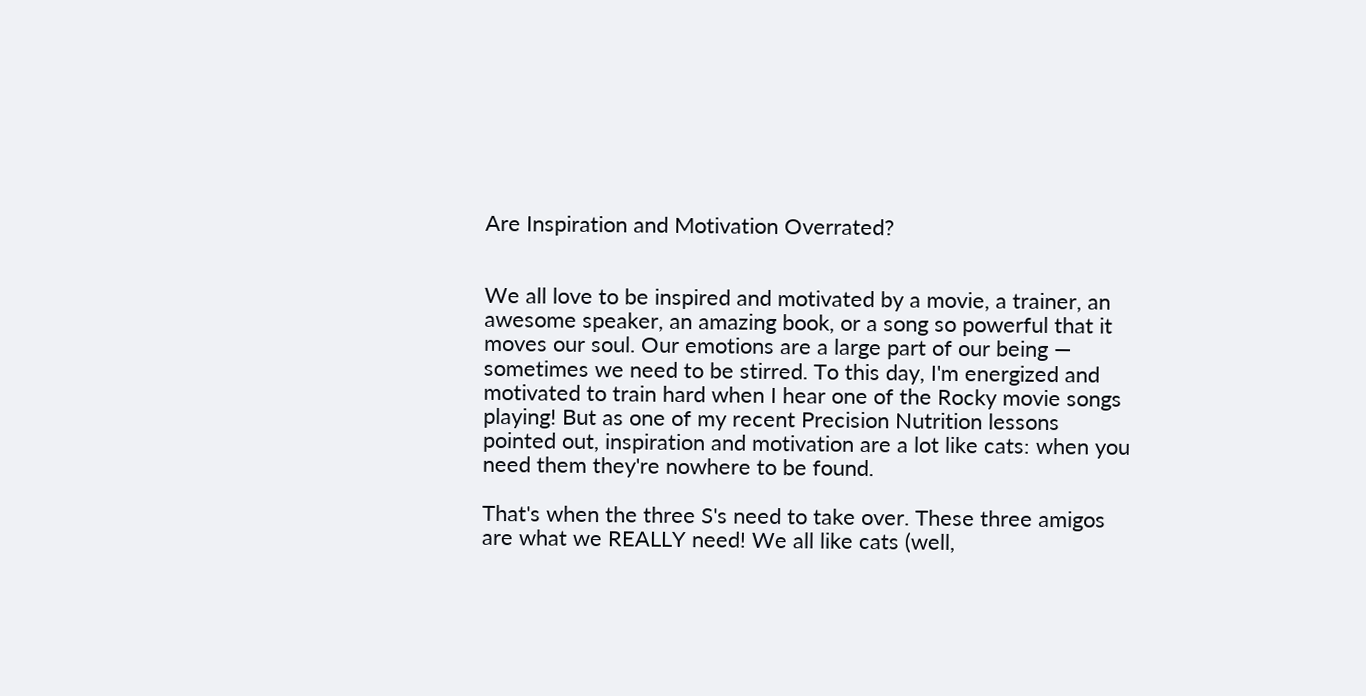Are Inspiration and Motivation Overrated?


We all love to be inspired and motivated by a movie, a trainer, an awesome speaker, an amazing book, or a song so powerful that it moves our soul. Our emotions are a large part of our being — sometimes we need to be stirred. To this day, I'm energized and motivated to train hard when I hear one of the Rocky movie songs playing! But as one of my recent Precision Nutrition lessons pointed out, inspiration and motivation are a lot like cats: when you need them they're nowhere to be found.

That's when the three S's need to take over. These three amigos are what we REALLY need! We all like cats (well,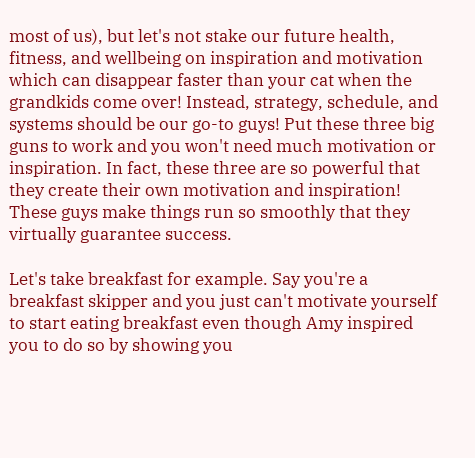most of us), but let's not stake our future health, fitness, and wellbeing on inspiration and motivation which can disappear faster than your cat when the grandkids come over! Instead, strategy, schedule, and systems should be our go-to guys! Put these three big guns to work and you won't need much motivation or inspiration. In fact, these three are so powerful that they create their own motivation and inspiration! These guys make things run so smoothly that they virtually guarantee success.

Let's take breakfast for example. Say you're a breakfast skipper and you just can't motivate yourself to start eating breakfast even though Amy inspired you to do so by showing you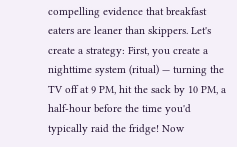compelling evidence that breakfast eaters are leaner than skippers. Let's create a strategy: First, you create a nighttime system (ritual) — turning the TV off at 9 PM, hit the sack by 10 PM, a half-hour before the time you'd typically raid the fridge! Now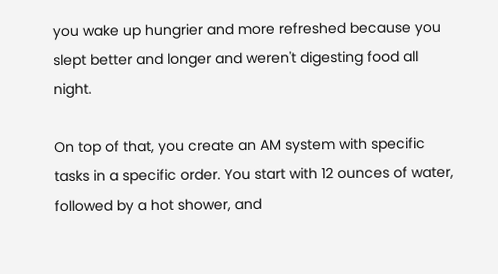you wake up hungrier and more refreshed because you slept better and longer and weren't digesting food all night.

On top of that, you create an AM system with specific tasks in a specific order. You start with 12 ounces of water, followed by a hot shower, and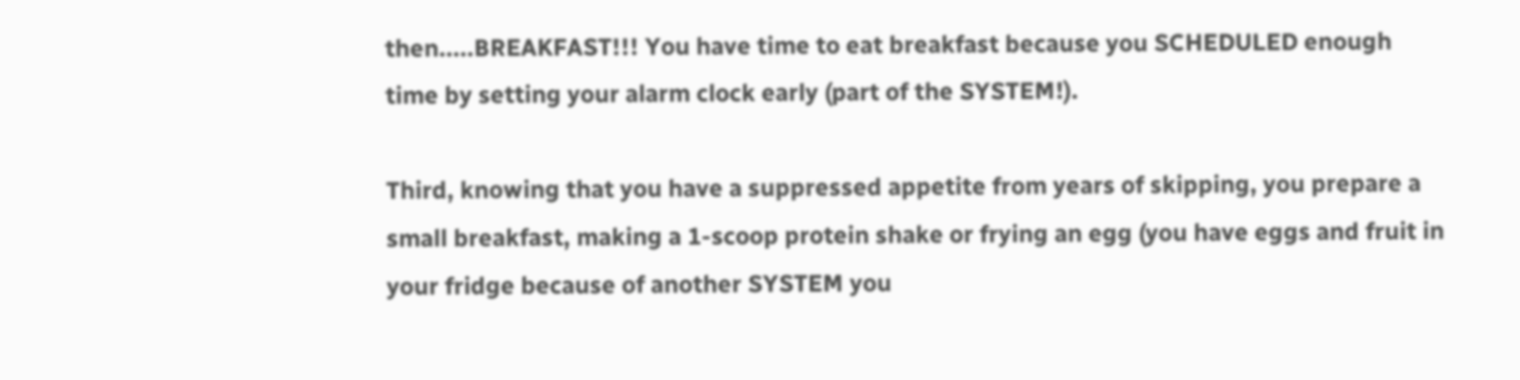then.....BREAKFAST!!! You have time to eat breakfast because you SCHEDULED enough time by setting your alarm clock early (part of the SYSTEM!).

Third, knowing that you have a suppressed appetite from years of skipping, you prepare a small breakfast, making a 1-scoop protein shake or frying an egg (you have eggs and fruit in your fridge because of another SYSTEM you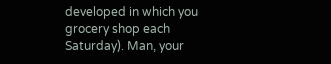developed in which you grocery shop each Saturday). Man, your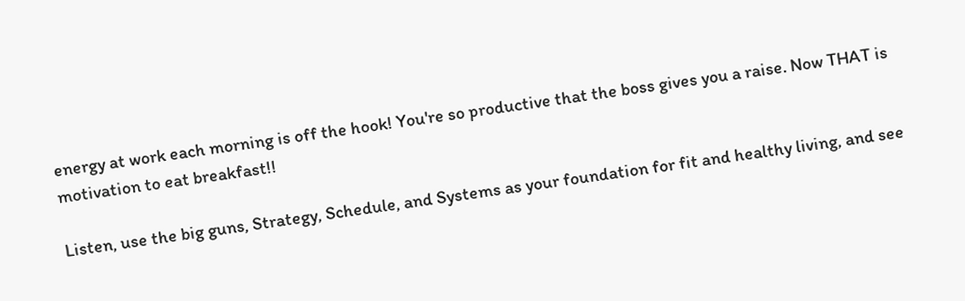energy at work each morning is off the hook! You're so productive that the boss gives you a raise. Now THAT is motivation to eat breakfast!!

Listen, use the big guns, Strategy, Schedule, and Systems as your foundation for fit and healthy living, and see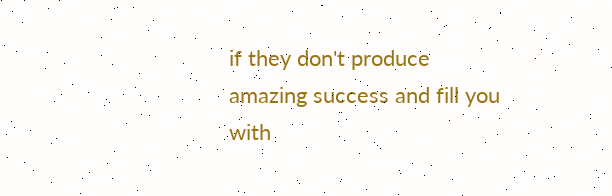if they don't produce amazing success and fill you with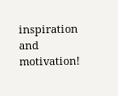inspiration and motivation!